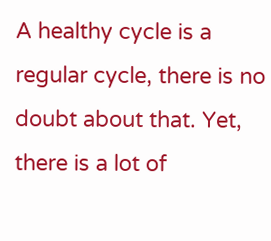A healthy cycle is a regular cycle, there is no doubt about that. Yet, there is a lot of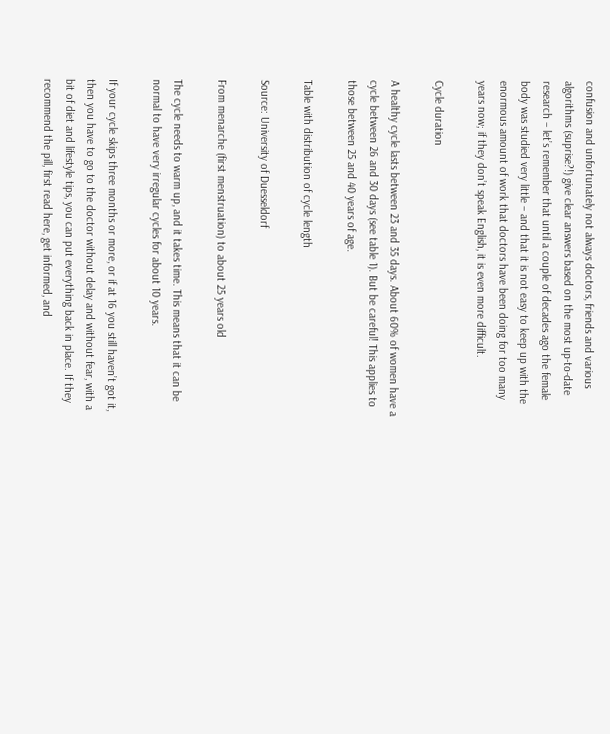confusion and unfortunately not always doctors, friends and various algorithms (suprise?!) give clear answers based on the most up-to-date research – let’s remember that until a couple of decades ago the female body was studied very little – and that it is not easy to keep up with the enormous amount of work that doctors have been doing for too many years now; if they don’t speak English, it is even more difficult.

Cycle duration

A healthy cycle lasts between 23 and 35 days. About 60% of women have a cycle between 26 and 30 days (see table 1). But be careful! This applies to those between 25 and 40 years of age.

Table with distribution of cycle length

Source: University of Duesseldorf

From menarche (first menstruation) to about 25 years old

The cycle needs to warm up, and it takes time. This means that it can be normal to have very irregular cycles for about 10 years.

If your cycle skips three months or more, or if at 16 you still haven’t got it, then you have to go to the doctor without delay and without fear, with a bit of diet and lifestyle tips, you can put everything back in place. If they recommend the pill, first read here, get informed, and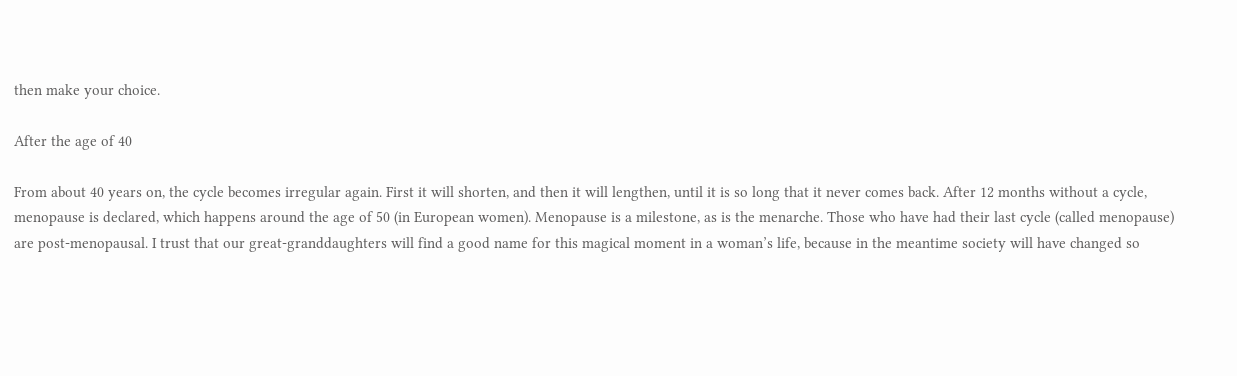then make your choice.

After the age of 40

From about 40 years on, the cycle becomes irregular again. First it will shorten, and then it will lengthen, until it is so long that it never comes back. After 12 months without a cycle, menopause is declared, which happens around the age of 50 (in European women). Menopause is a milestone, as is the menarche. Those who have had their last cycle (called menopause) are post-menopausal. I trust that our great-granddaughters will find a good name for this magical moment in a woman’s life, because in the meantime society will have changed so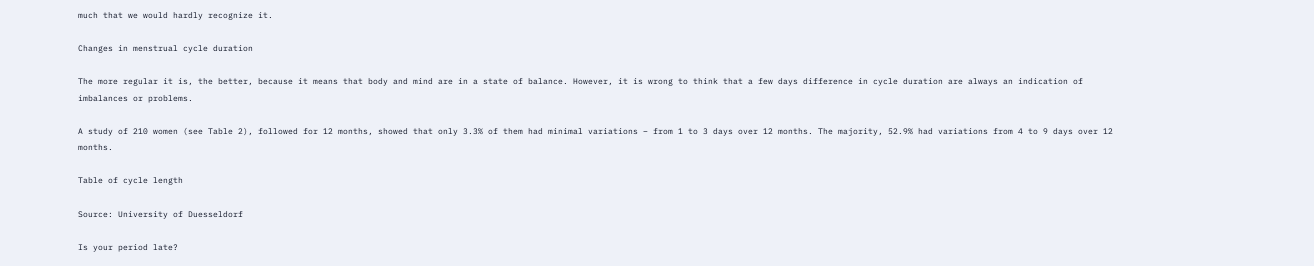much that we would hardly recognize it.

Changes in menstrual cycle duration

The more regular it is, the better, because it means that body and mind are in a state of balance. However, it is wrong to think that a few days difference in cycle duration are always an indication of imbalances or problems.

A study of 210 women (see Table 2), followed for 12 months, showed that only 3.3% of them had minimal variations – from 1 to 3 days over 12 months. The majority, 52.9% had variations from 4 to 9 days over 12 months.

Table of cycle length

Source: University of Duesseldorf

Is your period late?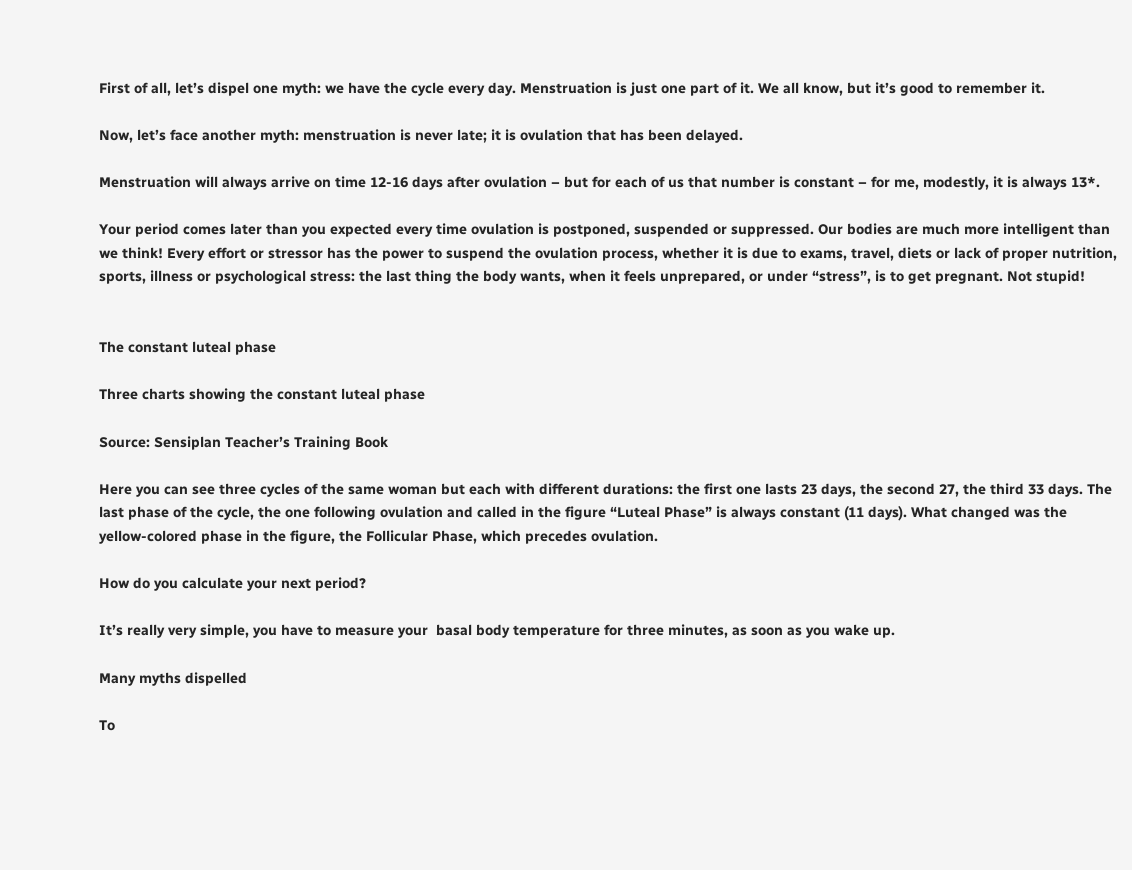First of all, let’s dispel one myth: we have the cycle every day. Menstruation is just one part of it. We all know, but it’s good to remember it.

Now, let’s face another myth: menstruation is never late; it is ovulation that has been delayed.

Menstruation will always arrive on time 12-16 days after ovulation – but for each of us that number is constant – for me, modestly, it is always 13*.

Your period comes later than you expected every time ovulation is postponed, suspended or suppressed. Our bodies are much more intelligent than we think! Every effort or stressor has the power to suspend the ovulation process, whether it is due to exams, travel, diets or lack of proper nutrition, sports, illness or psychological stress: the last thing the body wants, when it feels unprepared, or under “stress”, is to get pregnant. Not stupid!


The constant luteal phase

Three charts showing the constant luteal phase

Source: Sensiplan Teacher’s Training Book

Here you can see three cycles of the same woman but each with different durations: the first one lasts 23 days, the second 27, the third 33 days. The last phase of the cycle, the one following ovulation and called in the figure “Luteal Phase” is always constant (11 days). What changed was the yellow-colored phase in the figure, the Follicular Phase, which precedes ovulation.

How do you calculate your next period?

It’s really very simple, you have to measure your  basal body temperature for three minutes, as soon as you wake up.

Many myths dispelled

To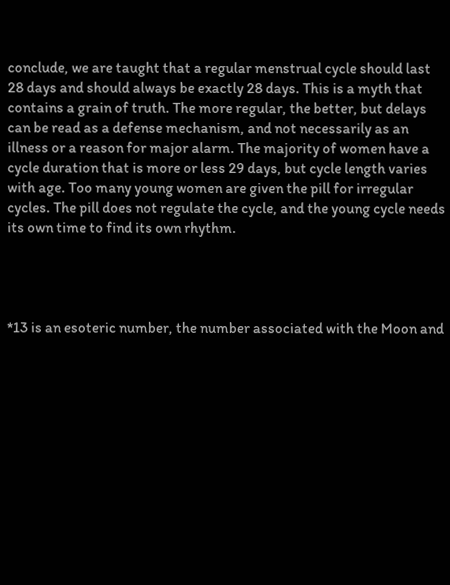conclude, we are taught that a regular menstrual cycle should last 28 days and should always be exactly 28 days. This is a myth that contains a grain of truth. The more regular, the better, but delays can be read as a defense mechanism, and not necessarily as an illness or a reason for major alarm. The majority of women have a cycle duration that is more or less 29 days, but cycle length varies with age. Too many young women are given the pill for irregular cycles. The pill does not regulate the cycle, and the young cycle needs its own time to find its own rhythm.




*13 is an esoteric number, the number associated with the Moon and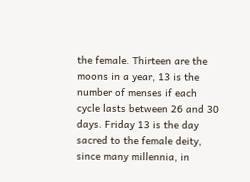the female. Thirteen are the moons in a year, 13 is the number of menses if each cycle lasts between 26 and 30 days. Friday 13 is the day sacred to the female deity, since many millennia, in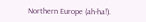Northern Europe (ah-ha!).